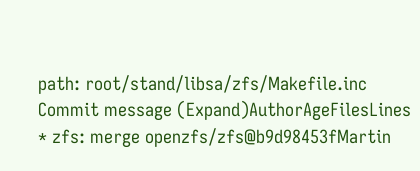path: root/stand/libsa/zfs/Makefile.inc
Commit message (Expand)AuthorAgeFilesLines
* zfs: merge openzfs/zfs@b9d98453fMartin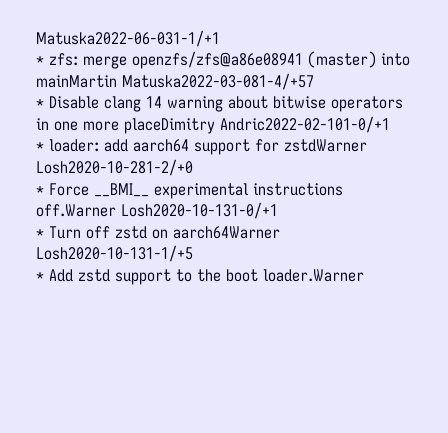Matuska2022-06-031-1/+1
* zfs: merge openzfs/zfs@a86e08941 (master) into mainMartin Matuska2022-03-081-4/+57
* Disable clang 14 warning about bitwise operators in one more placeDimitry Andric2022-02-101-0/+1
* loader: add aarch64 support for zstdWarner Losh2020-10-281-2/+0
* Force __BMI__ experimental instructions off.Warner Losh2020-10-131-0/+1
* Turn off zstd on aarch64Warner Losh2020-10-131-1/+5
* Add zstd support to the boot loader.Warner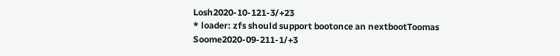Losh2020-10-121-3/+23
* loader: zfs should support bootonce an nextbootToomas Soome2020-09-211-1/+3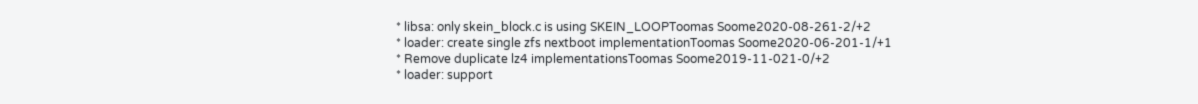* libsa: only skein_block.c is using SKEIN_LOOPToomas Soome2020-08-261-2/+2
* loader: create single zfs nextboot implementationToomas Soome2020-06-201-1/+1
* Remove duplicate lz4 implementationsToomas Soome2019-11-021-0/+2
* loader: support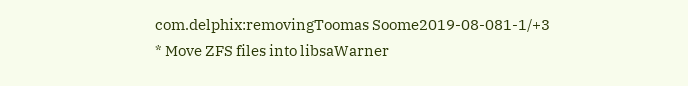com.delphix:removingToomas Soome2019-08-081-1/+3
* Move ZFS files into libsaWarner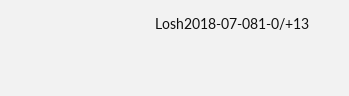Losh2018-07-081-0/+13